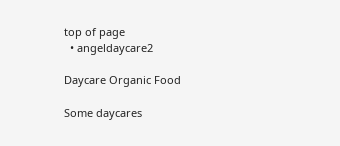top of page
  • angeldaycare2

Daycare Organic Food

Some daycares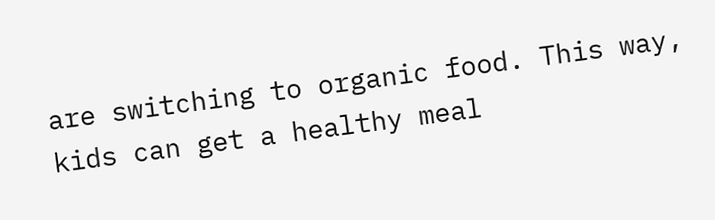are switching to organic food. This way, kids can get a healthy meal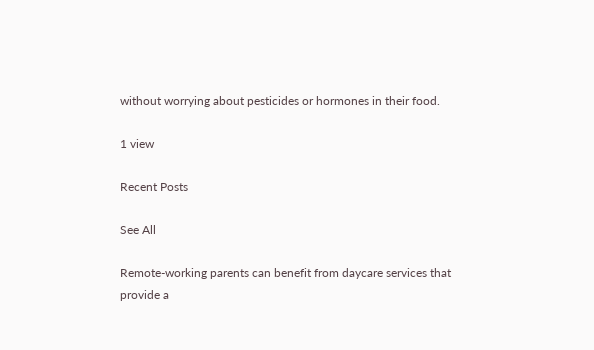without worrying about pesticides or hormones in their food.

1 view

Recent Posts

See All

Remote-working parents can benefit from daycare services that provide a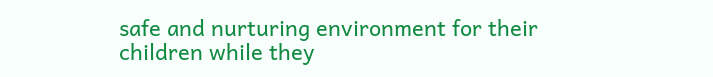safe and nurturing environment for their children while they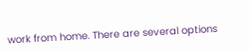work from home. There are several options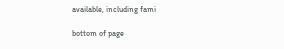available, including fami

bottom of page